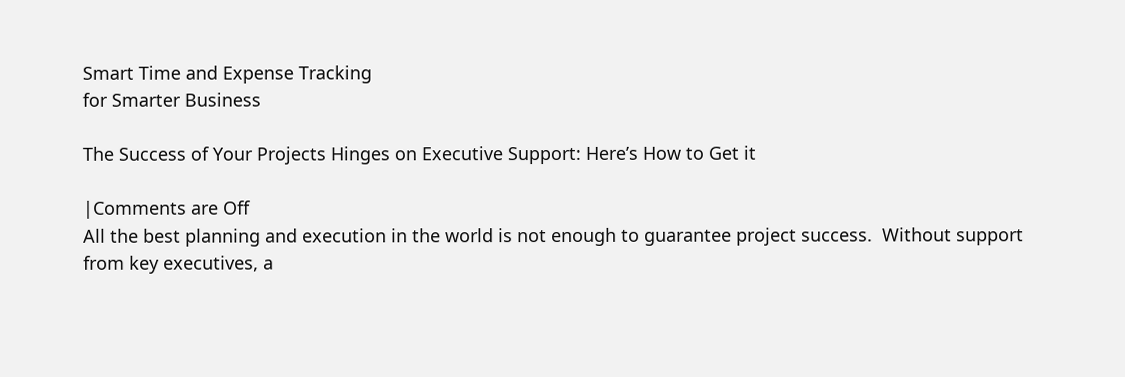Smart Time and Expense Tracking
for Smarter Business

The Success of Your Projects Hinges on Executive Support: Here’s How to Get it

|Comments are Off
All the best planning and execution in the world is not enough to guarantee project success.  Without support from key executives, a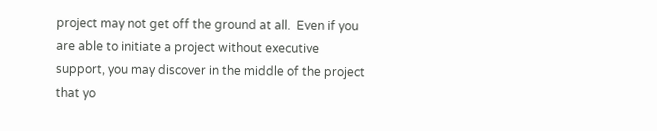project may not get off the ground at all.  Even if you are able to initiate a project without executive support, you may discover in the middle of the project that yo